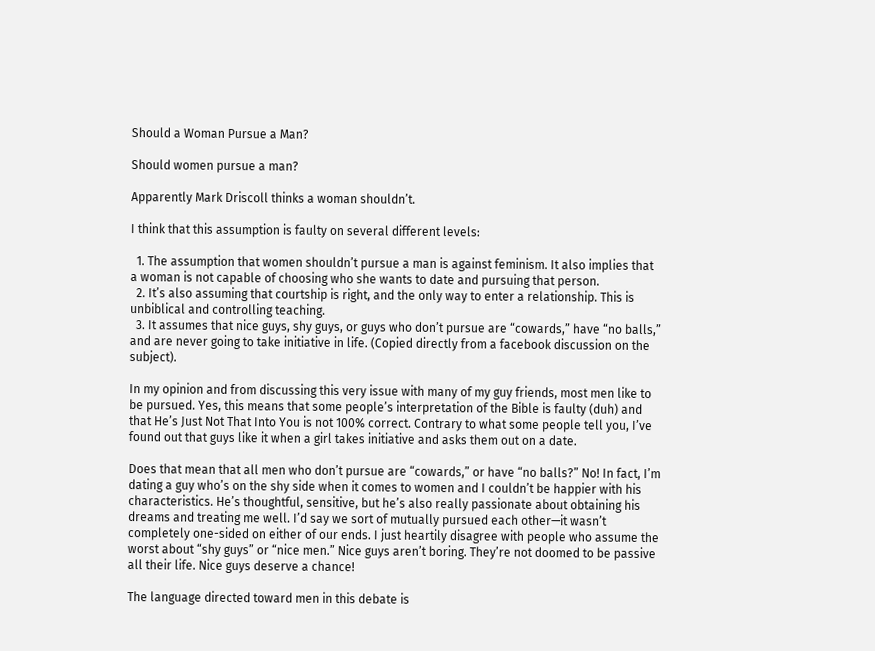Should a Woman Pursue a Man?

Should women pursue a man?

Apparently Mark Driscoll thinks a woman shouldn’t.

I think that this assumption is faulty on several different levels:

  1. The assumption that women shouldn’t pursue a man is against feminism. It also implies that a woman is not capable of choosing who she wants to date and pursuing that person.
  2. It’s also assuming that courtship is right, and the only way to enter a relationship. This is unbiblical and controlling teaching.
  3. It assumes that nice guys, shy guys, or guys who don’t pursue are “cowards,” have “no balls,” and are never going to take initiative in life. (Copied directly from a facebook discussion on the subject).

In my opinion and from discussing this very issue with many of my guy friends, most men like to be pursued. Yes, this means that some people’s interpretation of the Bible is faulty (duh) and that He’s Just Not That Into You is not 100% correct. Contrary to what some people tell you, I’ve found out that guys like it when a girl takes initiative and asks them out on a date.

Does that mean that all men who don’t pursue are “cowards,” or have “no balls?” No! In fact, I’m dating a guy who’s on the shy side when it comes to women and I couldn’t be happier with his characteristics. He’s thoughtful, sensitive, but he’s also really passionate about obtaining his dreams and treating me well. I’d say we sort of mutually pursued each other—it wasn’t completely one-sided on either of our ends. I just heartily disagree with people who assume the worst about “shy guys” or “nice men.” Nice guys aren’t boring. They’re not doomed to be passive all their life. Nice guys deserve a chance!

The language directed toward men in this debate is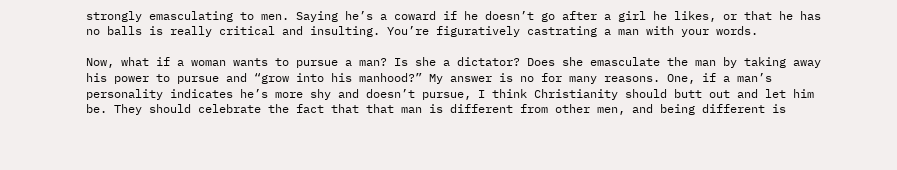strongly emasculating to men. Saying he’s a coward if he doesn’t go after a girl he likes, or that he has no balls is really critical and insulting. You’re figuratively castrating a man with your words.

Now, what if a woman wants to pursue a man? Is she a dictator? Does she emasculate the man by taking away his power to pursue and “grow into his manhood?” My answer is no for many reasons. One, if a man’s personality indicates he’s more shy and doesn’t pursue, I think Christianity should butt out and let him be. They should celebrate the fact that that man is different from other men, and being different is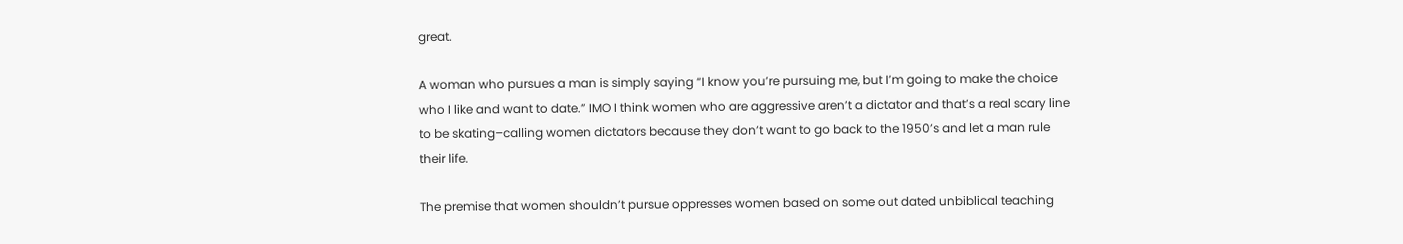great.

A woman who pursues a man is simply saying “I know you’re pursuing me, but I’m going to make the choice who I like and want to date.” IMO I think women who are aggressive aren’t a dictator and that’s a real scary line to be skating–calling women dictators because they don’t want to go back to the 1950’s and let a man rule their life.

The premise that women shouldn’t pursue oppresses women based on some out dated unbiblical teaching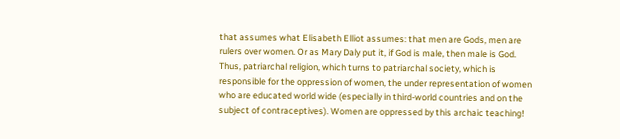that assumes what Elisabeth Elliot assumes: that men are Gods, men are rulers over women. Or as Mary Daly put it, if God is male, then male is God. Thus, patriarchal religion, which turns to patriarchal society, which is responsible for the oppression of women, the under representation of women who are educated world wide (especially in third-world countries and on the subject of contraceptives). Women are oppressed by this archaic teaching!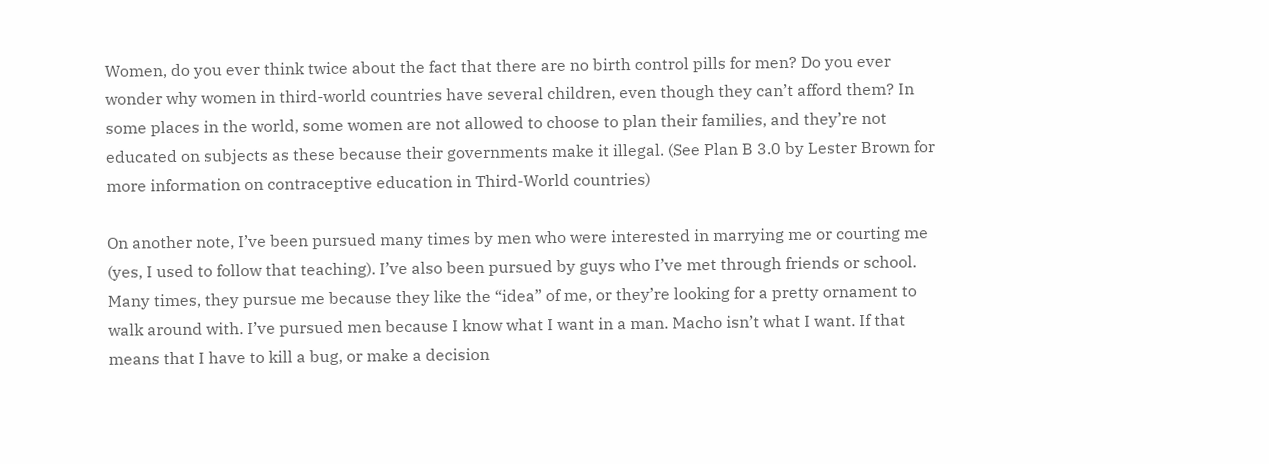Women, do you ever think twice about the fact that there are no birth control pills for men? Do you ever wonder why women in third-world countries have several children, even though they can’t afford them? In some places in the world, some women are not allowed to choose to plan their families, and they’re not educated on subjects as these because their governments make it illegal. (See Plan B 3.0 by Lester Brown for more information on contraceptive education in Third-World countries)

On another note, I’ve been pursued many times by men who were interested in marrying me or courting me (yes, I used to follow that teaching). I’ve also been pursued by guys who I’ve met through friends or school. Many times, they pursue me because they like the “idea” of me, or they’re looking for a pretty ornament to walk around with. I’ve pursued men because I know what I want in a man. Macho isn’t what I want. If that means that I have to kill a bug, or make a decision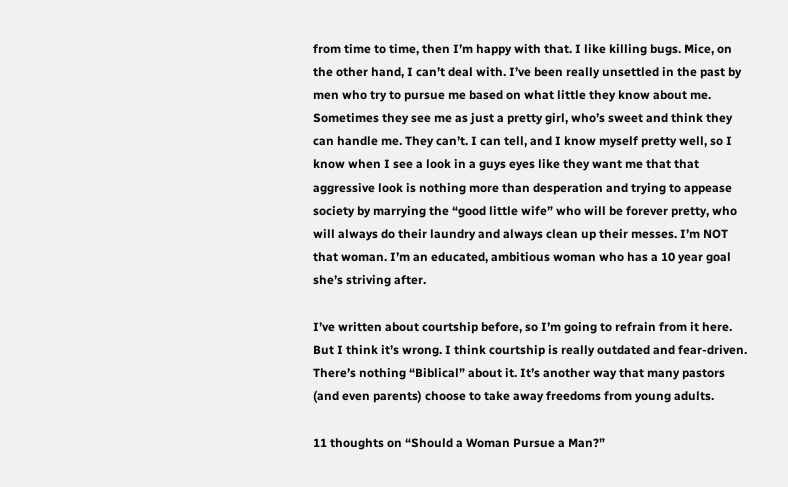from time to time, then I’m happy with that. I like killing bugs. Mice, on the other hand, I can’t deal with. I’ve been really unsettled in the past by men who try to pursue me based on what little they know about me. Sometimes they see me as just a pretty girl, who’s sweet and think they can handle me. They can’t. I can tell, and I know myself pretty well, so I know when I see a look in a guys eyes like they want me that that aggressive look is nothing more than desperation and trying to appease society by marrying the “good little wife” who will be forever pretty, who will always do their laundry and always clean up their messes. I’m NOT that woman. I’m an educated, ambitious woman who has a 10 year goal she’s striving after.

I’ve written about courtship before, so I’m going to refrain from it here. But I think it’s wrong. I think courtship is really outdated and fear-driven. There’s nothing “Biblical” about it. It’s another way that many pastors (and even parents) choose to take away freedoms from young adults.

11 thoughts on “Should a Woman Pursue a Man?”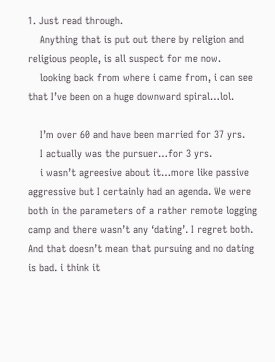1. Just read through.
    Anything that is put out there by religion and religious people, is all suspect for me now.
    looking back from where i came from, i can see that I’ve been on a huge downward spiral…lol.

    I’m over 60 and have been married for 37 yrs.
    I actually was the pursuer…for 3 yrs.
    i wasn’t agreesive about it…more like passive aggressive but I certainly had an agenda. We were both in the parameters of a rather remote logging camp and there wasn’t any ‘dating’. I regret both. And that doesn’t mean that pursuing and no dating is bad. i think it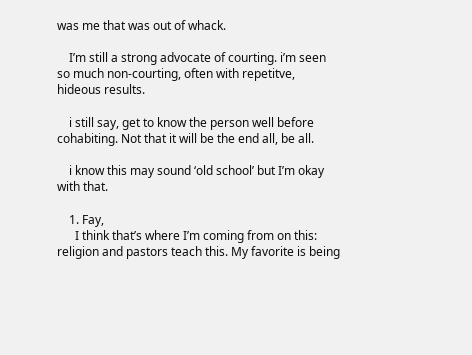was me that was out of whack.

    I’m still a strong advocate of courting. i’m seen so much non-courting, often with repetitve, hideous results.

    i still say, get to know the person well before cohabiting. Not that it will be the end all, be all.

    i know this may sound ‘old school’ but I’m okay with that.

    1. Fay,
      I think that’s where I’m coming from on this: religion and pastors teach this. My favorite is being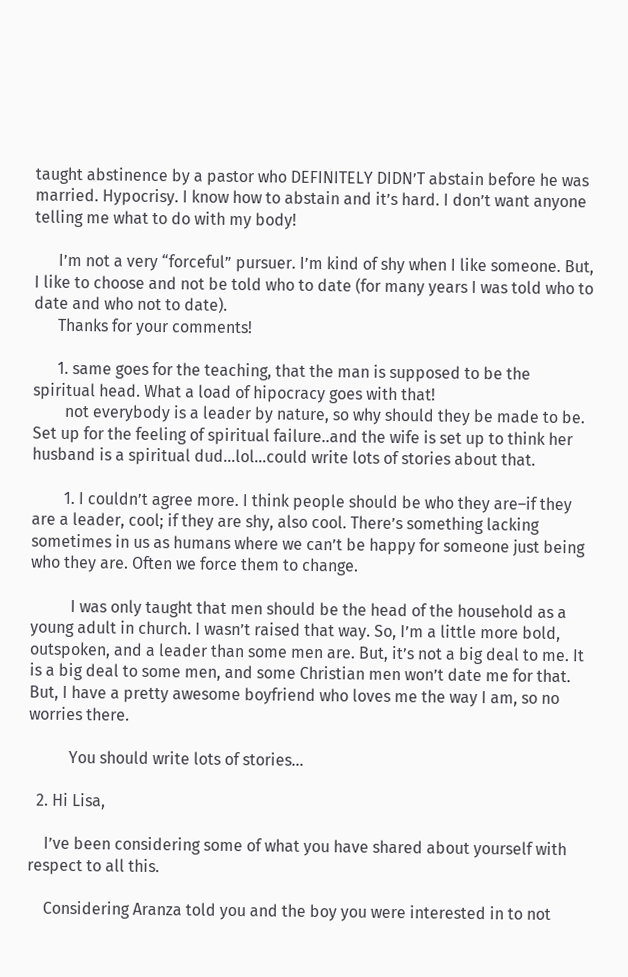taught abstinence by a pastor who DEFINITELY DIDN’T abstain before he was married. Hypocrisy. I know how to abstain and it’s hard. I don’t want anyone telling me what to do with my body!

      I’m not a very “forceful” pursuer. I’m kind of shy when I like someone. But, I like to choose and not be told who to date (for many years I was told who to date and who not to date).
      Thanks for your comments!

      1. same goes for the teaching, that the man is supposed to be the spiritual head. What a load of hipocracy goes with that!
        not everybody is a leader by nature, so why should they be made to be. Set up for the feeling of spiritual failure..and the wife is set up to think her husband is a spiritual dud…lol…could write lots of stories about that.

        1. I couldn’t agree more. I think people should be who they are–if they are a leader, cool; if they are shy, also cool. There’s something lacking sometimes in us as humans where we can’t be happy for someone just being who they are. Often we force them to change.

          I was only taught that men should be the head of the household as a young adult in church. I wasn’t raised that way. So, I’m a little more bold, outspoken, and a leader than some men are. But, it’s not a big deal to me. It is a big deal to some men, and some Christian men won’t date me for that. But, I have a pretty awesome boyfriend who loves me the way I am, so no worries there.

          You should write lots of stories…

  2. Hi Lisa,

    I’ve been considering some of what you have shared about yourself with respect to all this.

    Considering Aranza told you and the boy you were interested in to not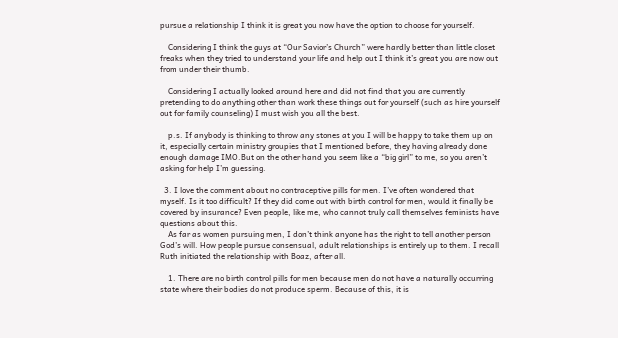pursue a relationship I think it is great you now have the option to choose for yourself.

    Considering I think the guys at “Our Savior’s Church” were hardly better than little closet freaks when they tried to understand your life and help out I think it’s great you are now out from under their thumb.

    Considering I actually looked around here and did not find that you are currently pretending to do anything other than work these things out for yourself (such as hire yourself out for family counseling) I must wish you all the best.

    p.s. If anybody is thinking to throw any stones at you I will be happy to take them up on it, especially certain ministry groupies that I mentioned before, they having already done enough damage IMO.But on the other hand you seem like a “big girl” to me, so you aren’t asking for help I’m guessing.

  3. I love the comment about no contraceptive pills for men. I’ve often wondered that myself. Is it too difficult? If they did come out with birth control for men, would it finally be covered by insurance? Even people, like me, who cannot truly call themselves feminists have questions about this.
    As far as women pursuing men, I don’t think anyone has the right to tell another person God’s will. How people pursue consensual, adult relationships is entirely up to them. I recall Ruth initiated the relationship with Boaz, after all.

    1. There are no birth control pills for men because men do not have a naturally occurring state where their bodies do not produce sperm. Because of this, it is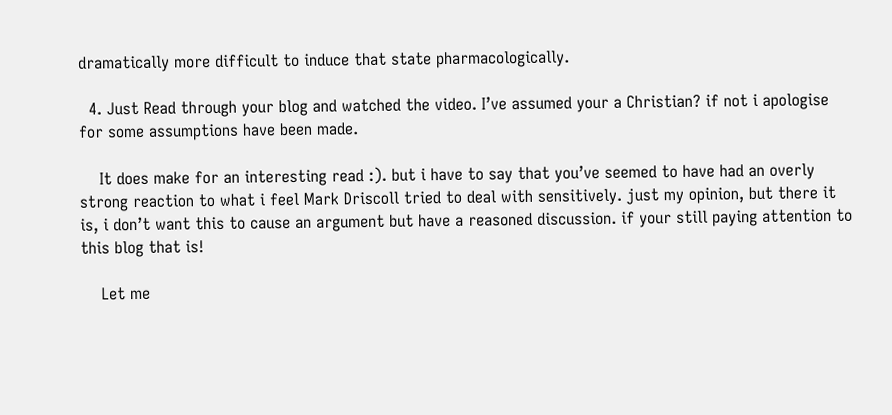dramatically more difficult to induce that state pharmacologically.

  4. Just Read through your blog and watched the video. I’ve assumed your a Christian? if not i apologise for some assumptions have been made.

    It does make for an interesting read :). but i have to say that you’ve seemed to have had an overly strong reaction to what i feel Mark Driscoll tried to deal with sensitively. just my opinion, but there it is, i don’t want this to cause an argument but have a reasoned discussion. if your still paying attention to this blog that is!

    Let me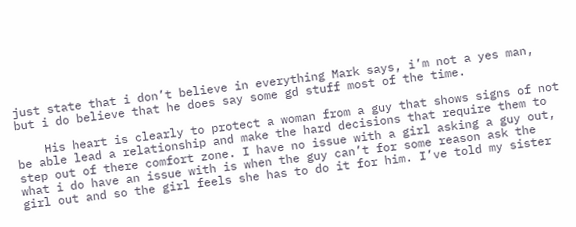just state that i don’t believe in everything Mark says, i’m not a yes man, but i do believe that he does say some gd stuff most of the time.

    His heart is clearly to protect a woman from a guy that shows signs of not be able lead a relationship and make the hard decisions that require them to step out of there comfort zone. I have no issue with a girl asking a guy out, what i do have an issue with is when the guy can’t for some reason ask the girl out and so the girl feels she has to do it for him. I’ve told my sister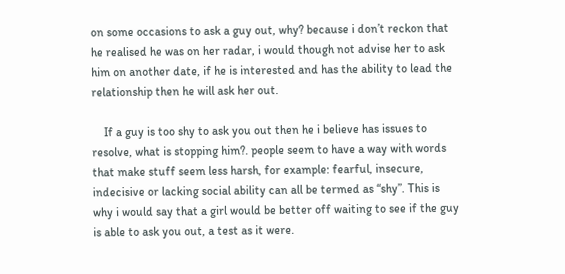on some occasions to ask a guy out, why? because i don’t reckon that he realised he was on her radar, i would though not advise her to ask him on another date, if he is interested and has the ability to lead the relationship then he will ask her out.

    If a guy is too shy to ask you out then he i believe has issues to resolve, what is stopping him?. people seem to have a way with words that make stuff seem less harsh, for example: fearful, insecure, indecisive or lacking social ability can all be termed as “shy”. This is why i would say that a girl would be better off waiting to see if the guy is able to ask you out, a test as it were.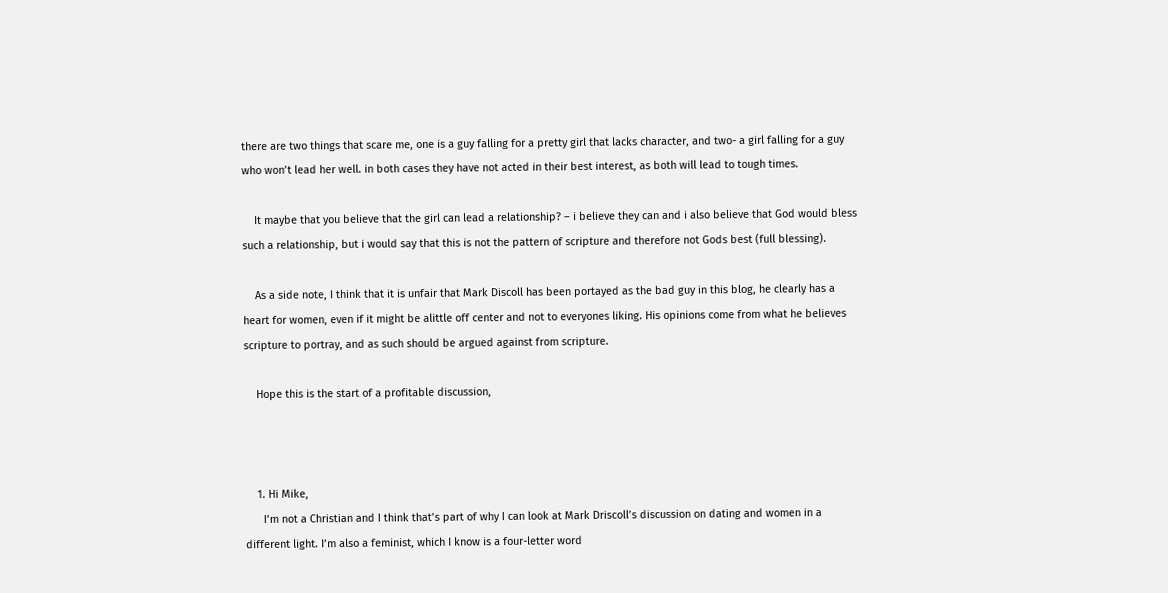there are two things that scare me, one is a guy falling for a pretty girl that lacks character, and two- a girl falling for a guy who won’t lead her well. in both cases they have not acted in their best interest, as both will lead to tough times.

    It maybe that you believe that the girl can lead a relationship? – i believe they can and i also believe that God would bless such a relationship, but i would say that this is not the pattern of scripture and therefore not Gods best (full blessing).

    As a side note, I think that it is unfair that Mark Discoll has been portayed as the bad guy in this blog, he clearly has a heart for women, even if it might be alittle off center and not to everyones liking. His opinions come from what he believes scripture to portray, and as such should be argued against from scripture.

    Hope this is the start of a profitable discussion,



    1. Hi Mike,
      I’m not a Christian and I think that’s part of why I can look at Mark Driscoll’s discussion on dating and women in a different light. I’m also a feminist, which I know is a four-letter word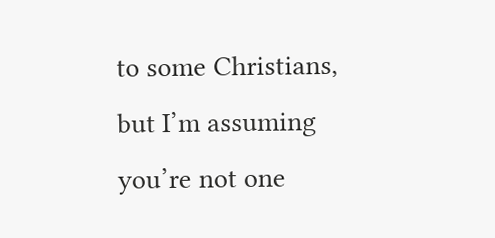to some Christians, but I’m assuming you’re not one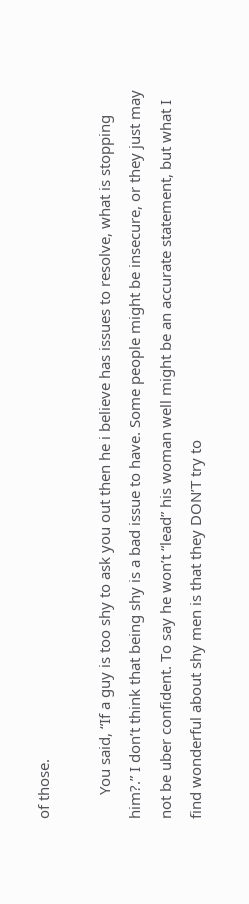of those.

      You said, “If a guy is too shy to ask you out then he i believe has issues to resolve, what is stopping him?.” I don’t think that being shy is a bad issue to have. Some people might be insecure, or they just may not be uber confident. To say he won’t “lead” his woman well might be an accurate statement, but what I find wonderful about shy men is that they DON’T try to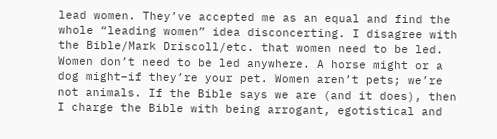lead women. They’ve accepted me as an equal and find the whole “leading women” idea disconcerting. I disagree with the Bible/Mark Driscoll/etc. that women need to be led. Women don’t need to be led anywhere. A horse might or a dog might–if they’re your pet. Women aren’t pets; we’re not animals. If the Bible says we are (and it does), then I charge the Bible with being arrogant, egotistical and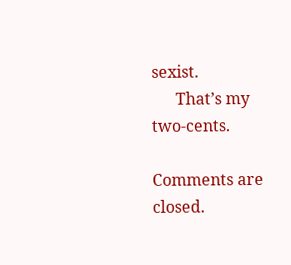sexist.
      That’s my two-cents.

Comments are closed.